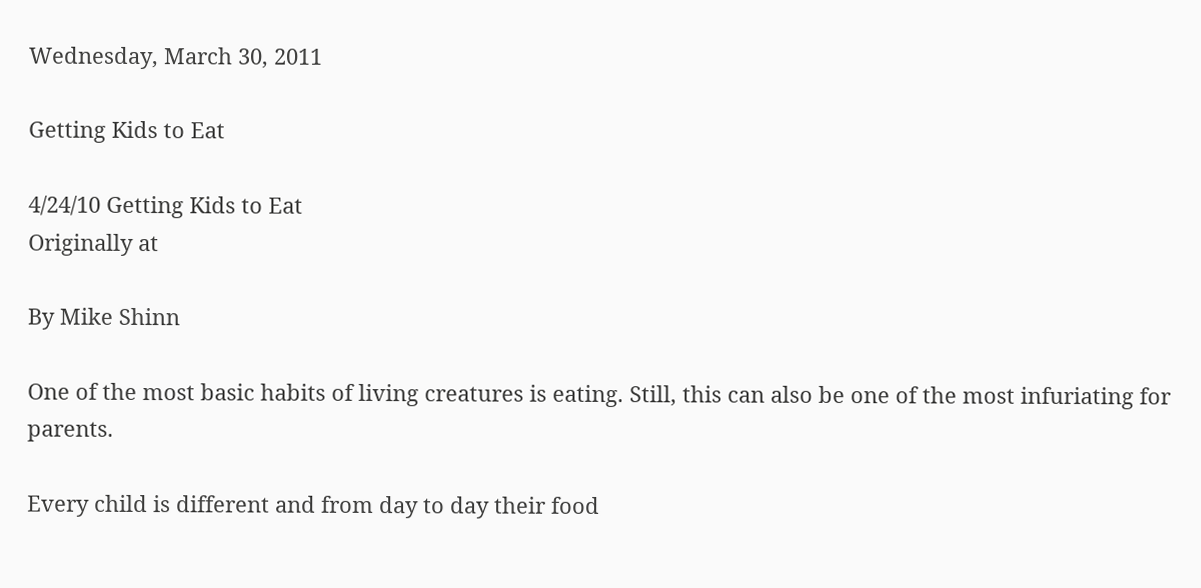Wednesday, March 30, 2011

Getting Kids to Eat

4/24/10 Getting Kids to Eat
Originally at

By Mike Shinn

One of the most basic habits of living creatures is eating. Still, this can also be one of the most infuriating for parents.

Every child is different and from day to day their food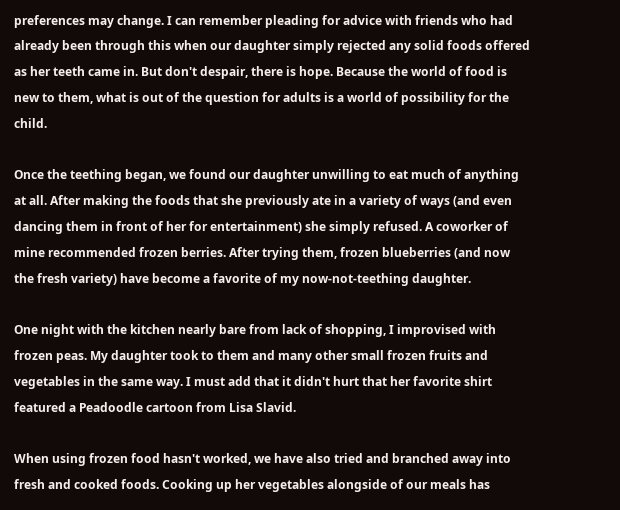preferences may change. I can remember pleading for advice with friends who had already been through this when our daughter simply rejected any solid foods offered as her teeth came in. But don't despair, there is hope. Because the world of food is new to them, what is out of the question for adults is a world of possibility for the child.

Once the teething began, we found our daughter unwilling to eat much of anything at all. After making the foods that she previously ate in a variety of ways (and even dancing them in front of her for entertainment) she simply refused. A coworker of mine recommended frozen berries. After trying them, frozen blueberries (and now the fresh variety) have become a favorite of my now-not-teething daughter.

One night with the kitchen nearly bare from lack of shopping, I improvised with frozen peas. My daughter took to them and many other small frozen fruits and vegetables in the same way. I must add that it didn't hurt that her favorite shirt featured a Peadoodle cartoon from Lisa Slavid.

When using frozen food hasn't worked, we have also tried and branched away into fresh and cooked foods. Cooking up her vegetables alongside of our meals has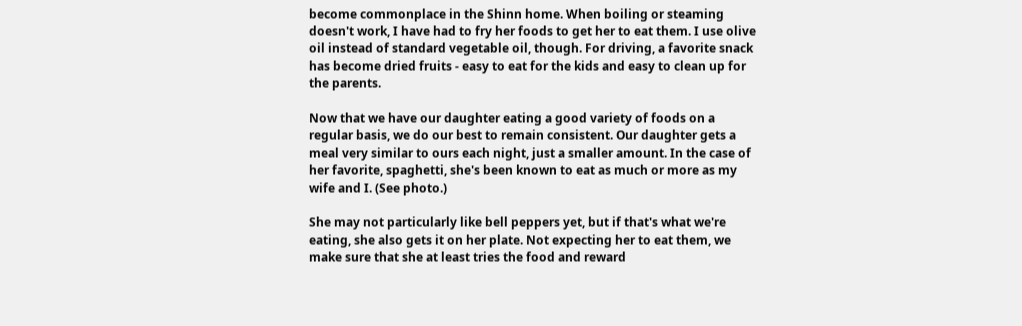become commonplace in the Shinn home. When boiling or steaming doesn't work, I have had to fry her foods to get her to eat them. I use olive oil instead of standard vegetable oil, though. For driving, a favorite snack has become dried fruits - easy to eat for the kids and easy to clean up for the parents.

Now that we have our daughter eating a good variety of foods on a regular basis, we do our best to remain consistent. Our daughter gets a meal very similar to ours each night, just a smaller amount. In the case of her favorite, spaghetti, she's been known to eat as much or more as my wife and I. (See photo.)

She may not particularly like bell peppers yet, but if that's what we're eating, she also gets it on her plate. Not expecting her to eat them, we make sure that she at least tries the food and reward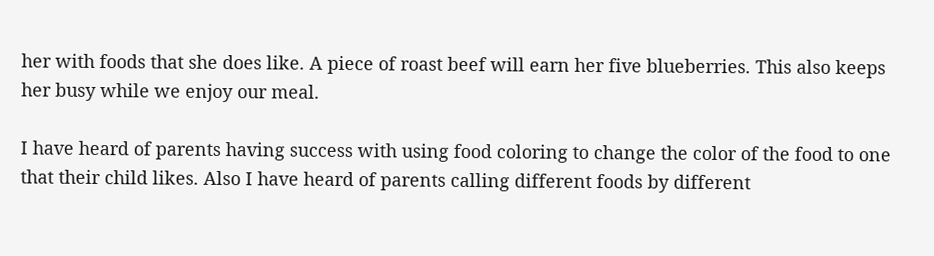her with foods that she does like. A piece of roast beef will earn her five blueberries. This also keeps her busy while we enjoy our meal.

I have heard of parents having success with using food coloring to change the color of the food to one that their child likes. Also I have heard of parents calling different foods by different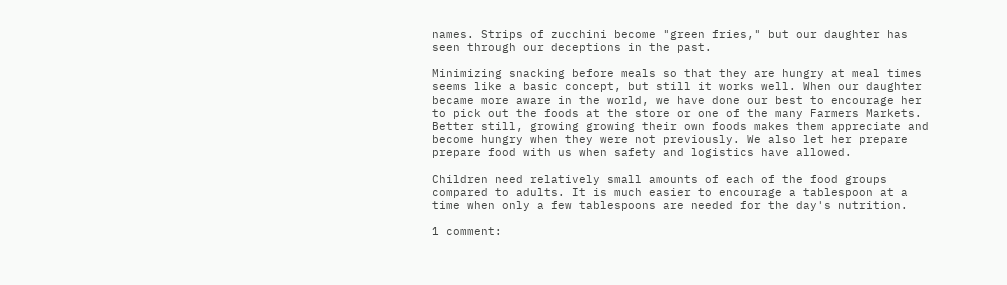names. Strips of zucchini become "green fries," but our daughter has seen through our deceptions in the past.

Minimizing snacking before meals so that they are hungry at meal times seems like a basic concept, but still it works well. When our daughter became more aware in the world, we have done our best to encourage her to pick out the foods at the store or one of the many Farmers Markets. Better still, growing growing their own foods makes them appreciate and become hungry when they were not previously. We also let her prepare prepare food with us when safety and logistics have allowed.

Children need relatively small amounts of each of the food groups compared to adults. It is much easier to encourage a tablespoon at a time when only a few tablespoons are needed for the day's nutrition.

1 comment: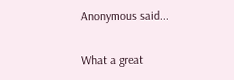Anonymous said...

What a great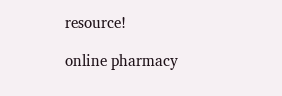resource!

online pharmacy